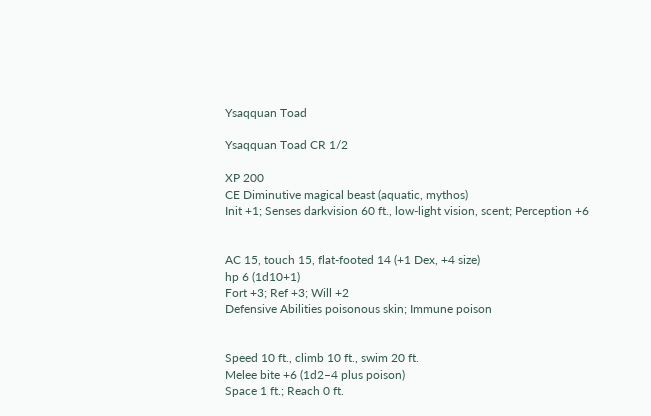Ysaqquan Toad

Ysaqquan Toad CR 1/2

XP 200
CE Diminutive magical beast (aquatic, mythos)
Init +1; Senses darkvision 60 ft., low-light vision, scent; Perception +6


AC 15, touch 15, flat-footed 14 (+1 Dex, +4 size)
hp 6 (1d10+1)
Fort +3; Ref +3; Will +2
Defensive Abilities poisonous skin; Immune poison


Speed 10 ft., climb 10 ft., swim 20 ft.
Melee bite +6 (1d2–4 plus poison)
Space 1 ft.; Reach 0 ft.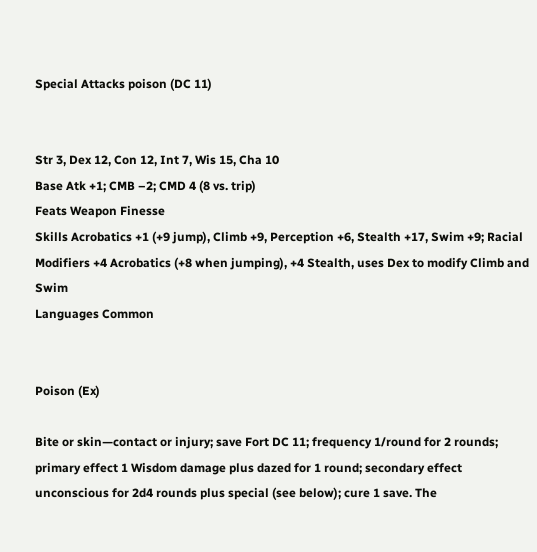Special Attacks poison (DC 11)


Str 3, Dex 12, Con 12, Int 7, Wis 15, Cha 10
Base Atk +1; CMB –2; CMD 4 (8 vs. trip)
Feats Weapon Finesse
Skills Acrobatics +1 (+9 jump), Climb +9, Perception +6, Stealth +17, Swim +9; Racial Modifiers +4 Acrobatics (+8 when jumping), +4 Stealth, uses Dex to modify Climb and Swim
Languages Common


Poison (Ex)

Bite or skin—contact or injury; save Fort DC 11; frequency 1/round for 2 rounds; primary effect 1 Wisdom damage plus dazed for 1 round; secondary effect unconscious for 2d4 rounds plus special (see below); cure 1 save. The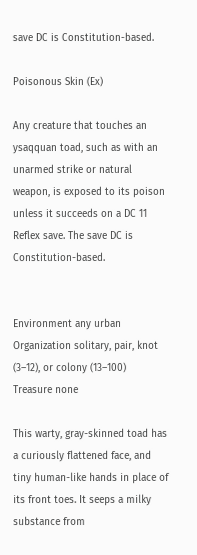save DC is Constitution-based.

Poisonous Skin (Ex)

Any creature that touches an ysaqquan toad, such as with an unarmed strike or natural weapon, is exposed to its poison unless it succeeds on a DC 11 Reflex save. The save DC is Constitution-based.


Environment any urban
Organization solitary, pair, knot (3–12), or colony (13–100)
Treasure none

This warty, gray-skinned toad has a curiously flattened face, and tiny human-like hands in place of its front toes. It seeps a milky substance from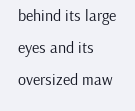behind its large eyes and its oversized maw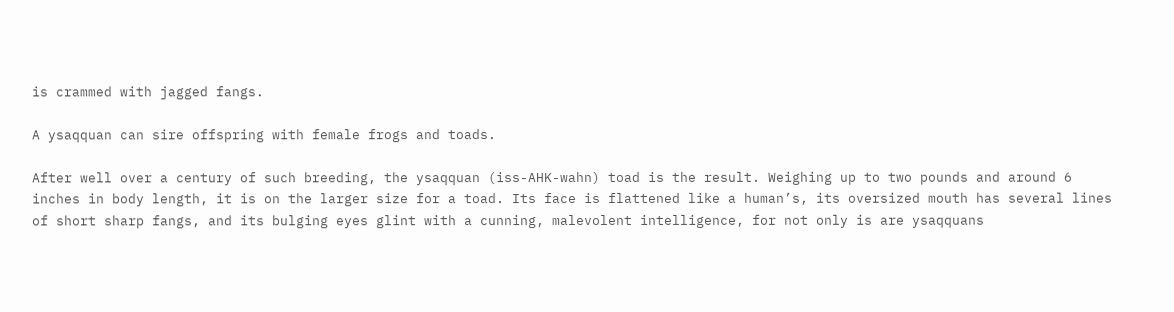is crammed with jagged fangs.

A ysaqquan can sire offspring with female frogs and toads.

After well over a century of such breeding, the ysaqquan (iss-AHK-wahn) toad is the result. Weighing up to two pounds and around 6 inches in body length, it is on the larger size for a toad. Its face is flattened like a human’s, its oversized mouth has several lines of short sharp fangs, and its bulging eyes glint with a cunning, malevolent intelligence, for not only is are ysaqquans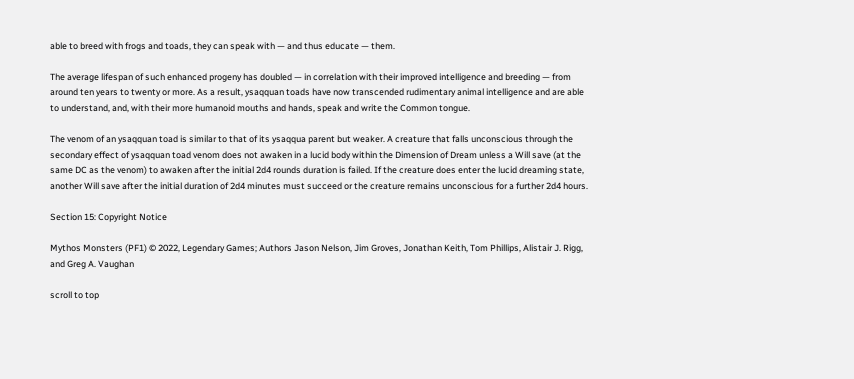able to breed with frogs and toads, they can speak with — and thus educate — them.

The average lifespan of such enhanced progeny has doubled — in correlation with their improved intelligence and breeding — from around ten years to twenty or more. As a result, ysaqquan toads have now transcended rudimentary animal intelligence and are able to understand, and, with their more humanoid mouths and hands, speak and write the Common tongue.

The venom of an ysaqquan toad is similar to that of its ysaqqua parent but weaker. A creature that falls unconscious through the secondary effect of ysaqquan toad venom does not awaken in a lucid body within the Dimension of Dream unless a Will save (at the same DC as the venom) to awaken after the initial 2d4 rounds duration is failed. If the creature does enter the lucid dreaming state, another Will save after the initial duration of 2d4 minutes must succeed or the creature remains unconscious for a further 2d4 hours.

Section 15: Copyright Notice

Mythos Monsters (PF1) © 2022, Legendary Games; Authors Jason Nelson, Jim Groves, Jonathan Keith, Tom Phillips, Alistair J. Rigg, and Greg A. Vaughan

scroll to top